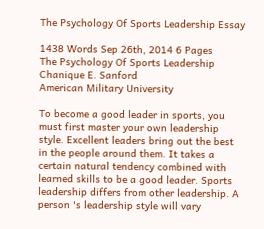The Psychology Of Sports Leadership Essay

1438 Words Sep 26th, 2014 6 Pages
The Psychology Of Sports Leadership
Chanique E. Sanford
American Military University

To become a good leader in sports, you must first master your own leadership style. Excellent leaders bring out the best in the people around them. It takes a certain natural tendency combined with learned skills to be a good leader. Sports leadership differs from other leadership. A person 's leadership style will vary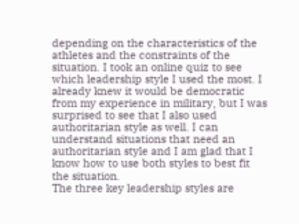depending on the characteristics of the athletes and the constraints of the situation. I took an online quiz to see which leadership style I used the most. I already knew it would be democratic from my experience in military, but I was surprised to see that I also used authoritarian style as well. I can understand situations that need an authoritarian style and I am glad that I know how to use both styles to best fit the situation.
The three key leadership styles are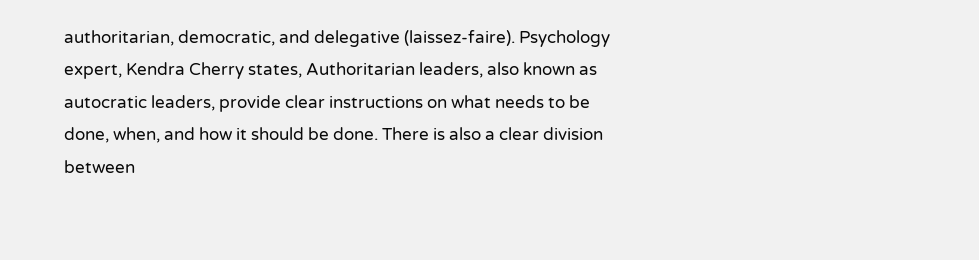authoritarian, democratic, and delegative (laissez-faire). Psychology expert, Kendra Cherry states, Authoritarian leaders, also known as autocratic leaders, provide clear instructions on what needs to be done, when, and how it should be done. There is also a clear division between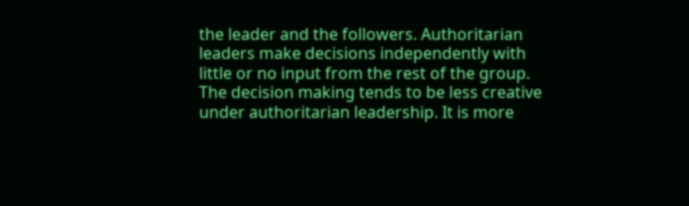the leader and the followers. Authoritarian leaders make decisions independently with little or no input from the rest of the group. The decision making tends to be less creative under authoritarian leadership. It is more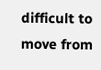difficult to move from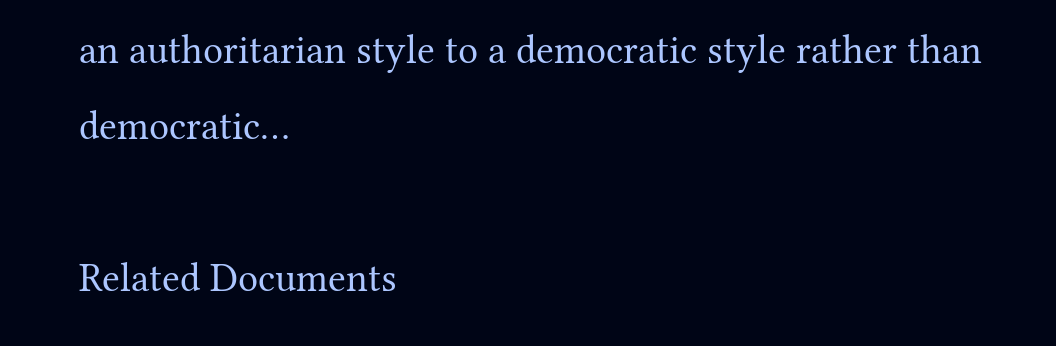an authoritarian style to a democratic style rather than democratic…

Related Documents